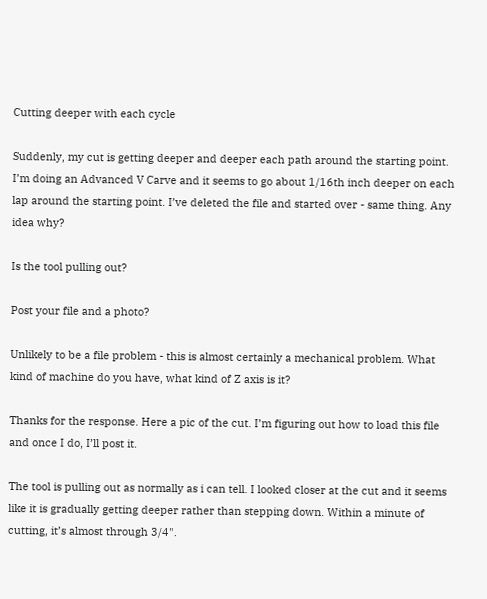Cutting deeper with each cycle

Suddenly, my cut is getting deeper and deeper each path around the starting point. I’m doing an Advanced V Carve and it seems to go about 1/16th inch deeper on each lap around the starting point. I’ve deleted the file and started over - same thing. Any idea why?

Is the tool pulling out?

Post your file and a photo?

Unlikely to be a file problem - this is almost certainly a mechanical problem. What kind of machine do you have, what kind of Z axis is it?

Thanks for the response. Here a pic of the cut. I’m figuring out how to load this file and once I do, I’ll post it.

The tool is pulling out as normally as i can tell. I looked closer at the cut and it seems like it is gradually getting deeper rather than stepping down. Within a minute of cutting, it’s almost through 3/4".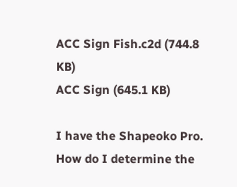ACC Sign Fish.c2d (744.8 KB)
ACC Sign (645.1 KB)

I have the Shapeoko Pro. How do I determine the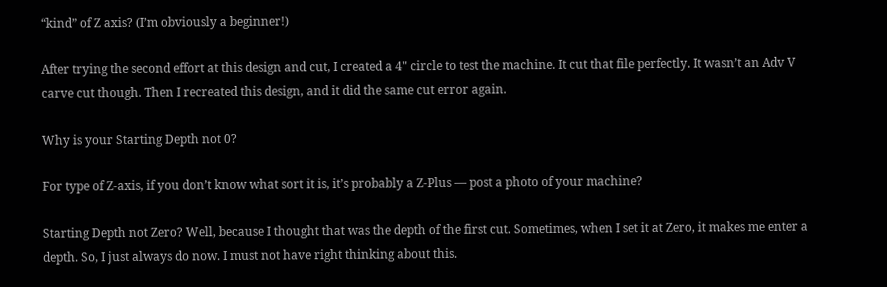“kind” of Z axis? (I’m obviously a beginner!)

After trying the second effort at this design and cut, I created a 4" circle to test the machine. It cut that file perfectly. It wasn’t an Adv V carve cut though. Then I recreated this design, and it did the same cut error again.

Why is your Starting Depth not 0?

For type of Z-axis, if you don’t know what sort it is, it’s probably a Z-Plus — post a photo of your machine?

Starting Depth not Zero? Well, because I thought that was the depth of the first cut. Sometimes, when I set it at Zero, it makes me enter a depth. So, I just always do now. I must not have right thinking about this.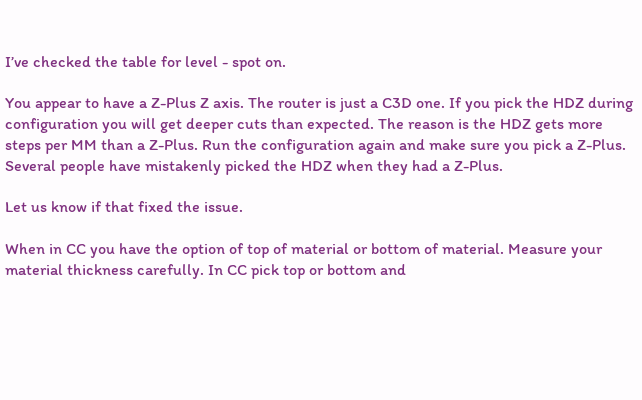I’ve checked the table for level - spot on.

You appear to have a Z-Plus Z axis. The router is just a C3D one. If you pick the HDZ during configuration you will get deeper cuts than expected. The reason is the HDZ gets more steps per MM than a Z-Plus. Run the configuration again and make sure you pick a Z-Plus. Several people have mistakenly picked the HDZ when they had a Z-Plus.

Let us know if that fixed the issue.

When in CC you have the option of top of material or bottom of material. Measure your material thickness carefully. In CC pick top or bottom and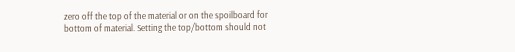zero off the top of the material or on the spoilboard for bottom of material. Setting the top/bottom should not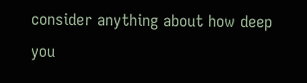consider anything about how deep you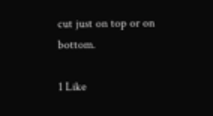cut just on top or on bottom.

1 Like